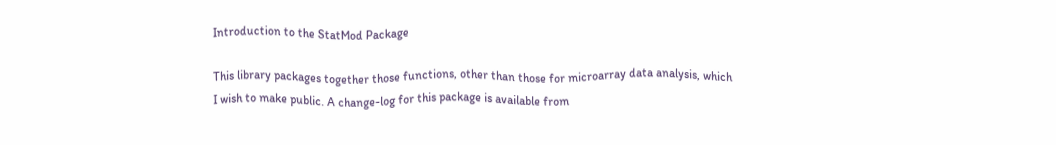Introduction to the StatMod Package

This library packages together those functions, other than those for microarray data analysis, which I wish to make public. A change-log for this package is available from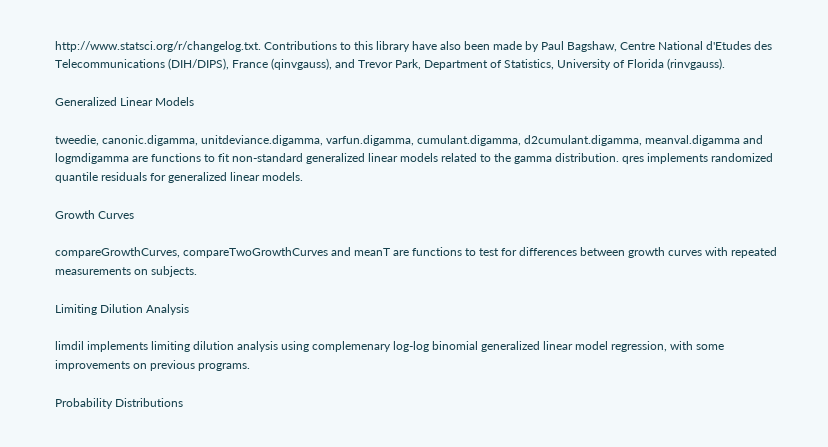http://www.statsci.org/r/changelog.txt. Contributions to this library have also been made by Paul Bagshaw, Centre National d'Etudes des Telecommunications (DIH/DIPS), France (qinvgauss), and Trevor Park, Department of Statistics, University of Florida (rinvgauss).

Generalized Linear Models

tweedie, canonic.digamma, unitdeviance.digamma, varfun.digamma, cumulant.digamma, d2cumulant.digamma, meanval.digamma and logmdigamma are functions to fit non-standard generalized linear models related to the gamma distribution. qres implements randomized quantile residuals for generalized linear models.

Growth Curves

compareGrowthCurves, compareTwoGrowthCurves and meanT are functions to test for differences between growth curves with repeated measurements on subjects.

Limiting Dilution Analysis

limdil implements limiting dilution analysis using complemenary log-log binomial generalized linear model regression, with some improvements on previous programs.

Probability Distributions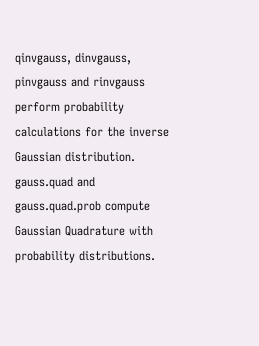qinvgauss, dinvgauss, pinvgauss and rinvgauss perform probability calculations for the inverse Gaussian distribution. gauss.quad and gauss.quad.prob compute Gaussian Quadrature with probability distributions.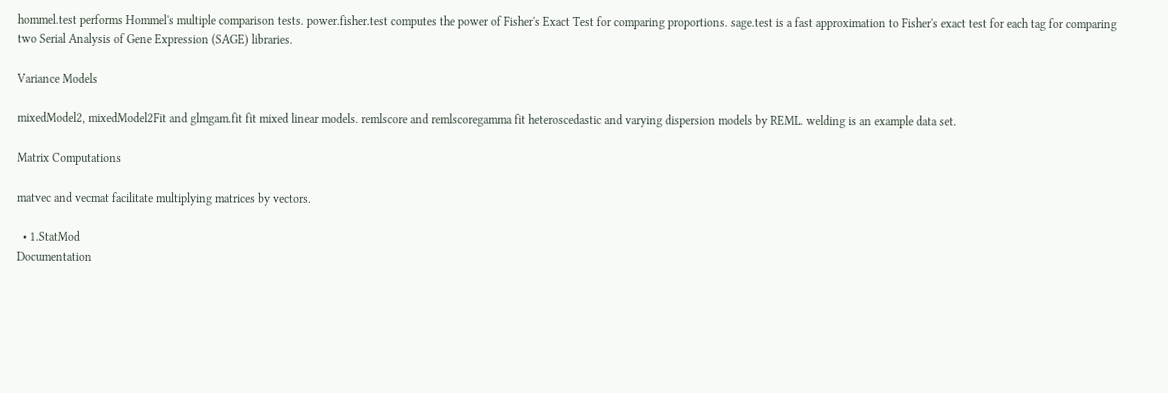hommel.test performs Hommel's multiple comparison tests. power.fisher.test computes the power of Fisher's Exact Test for comparing proportions. sage.test is a fast approximation to Fisher's exact test for each tag for comparing two Serial Analysis of Gene Expression (SAGE) libraries.

Variance Models

mixedModel2, mixedModel2Fit and glmgam.fit fit mixed linear models. remlscore and remlscoregamma fit heteroscedastic and varying dispersion models by REML. welding is an example data set.

Matrix Computations

matvec and vecmat facilitate multiplying matrices by vectors.

  • 1.StatMod
Documentation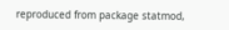reproduced from package statmod,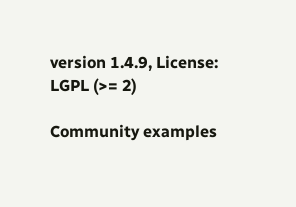version 1.4.9, License: LGPL (>= 2)

Community examples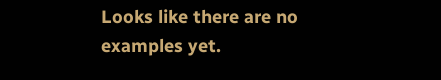Looks like there are no examples yet.